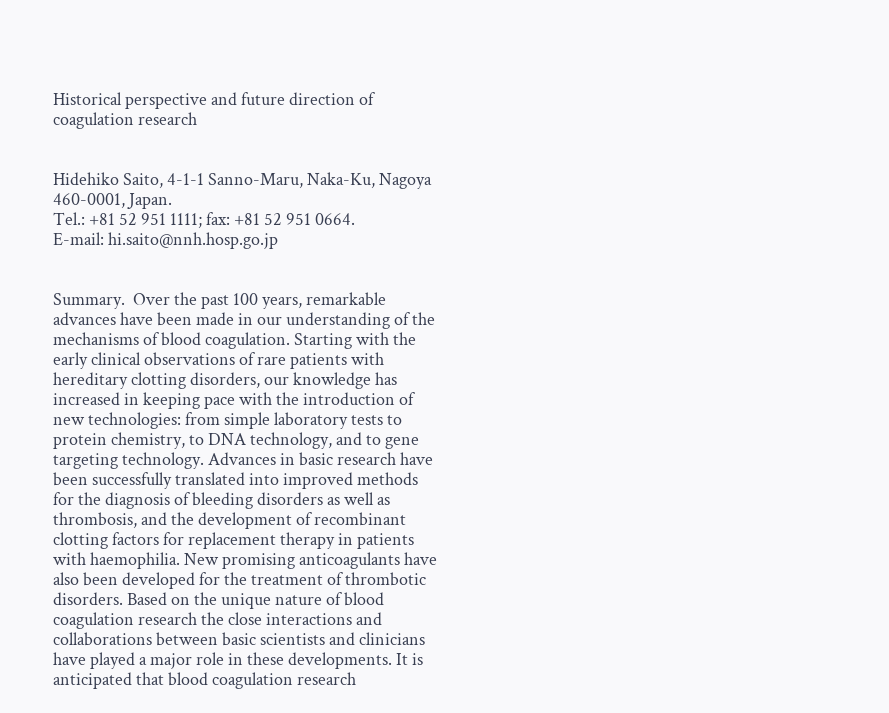Historical perspective and future direction of coagulation research


Hidehiko Saito, 4-1-1 Sanno-Maru, Naka-Ku, Nagoya 460-0001, Japan.
Tel.: +81 52 951 1111; fax: +81 52 951 0664.
E-mail: hi.saito@nnh.hosp.go.jp


Summary.  Over the past 100 years, remarkable advances have been made in our understanding of the mechanisms of blood coagulation. Starting with the early clinical observations of rare patients with hereditary clotting disorders, our knowledge has increased in keeping pace with the introduction of new technologies: from simple laboratory tests to protein chemistry, to DNA technology, and to gene targeting technology. Advances in basic research have been successfully translated into improved methods for the diagnosis of bleeding disorders as well as thrombosis, and the development of recombinant clotting factors for replacement therapy in patients with haemophilia. New promising anticoagulants have also been developed for the treatment of thrombotic disorders. Based on the unique nature of blood coagulation research the close interactions and collaborations between basic scientists and clinicians have played a major role in these developments. It is anticipated that blood coagulation research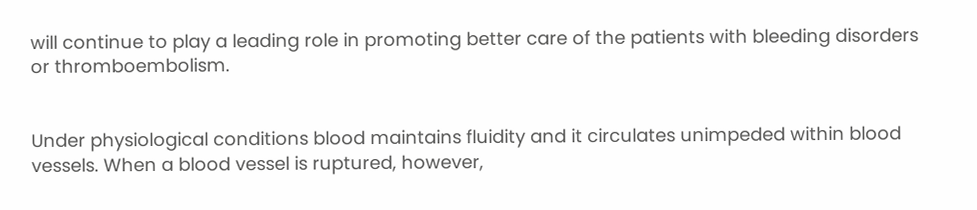will continue to play a leading role in promoting better care of the patients with bleeding disorders or thromboembolism.


Under physiological conditions blood maintains fluidity and it circulates unimpeded within blood vessels. When a blood vessel is ruptured, however,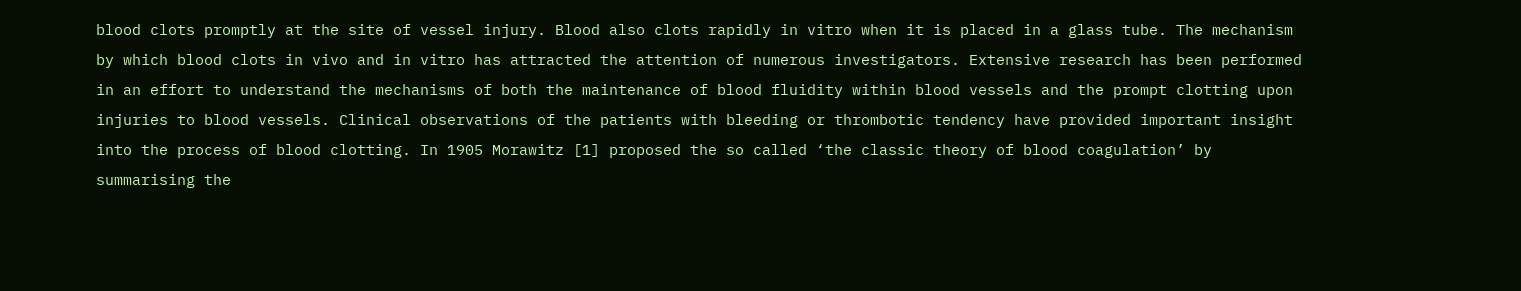blood clots promptly at the site of vessel injury. Blood also clots rapidly in vitro when it is placed in a glass tube. The mechanism by which blood clots in vivo and in vitro has attracted the attention of numerous investigators. Extensive research has been performed in an effort to understand the mechanisms of both the maintenance of blood fluidity within blood vessels and the prompt clotting upon injuries to blood vessels. Clinical observations of the patients with bleeding or thrombotic tendency have provided important insight into the process of blood clotting. In 1905 Morawitz [1] proposed the so called ‘the classic theory of blood coagulation’ by summarising the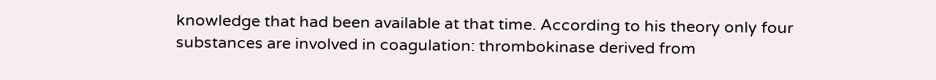knowledge that had been available at that time. According to his theory only four substances are involved in coagulation: thrombokinase derived from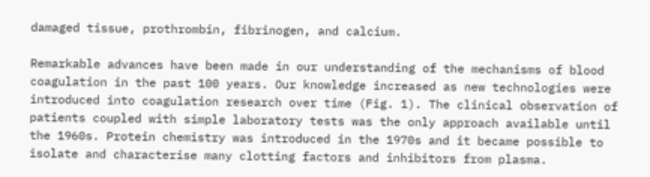damaged tissue, prothrombin, fibrinogen, and calcium.

Remarkable advances have been made in our understanding of the mechanisms of blood coagulation in the past 100 years. Our knowledge increased as new technologies were introduced into coagulation research over time (Fig. 1). The clinical observation of patients coupled with simple laboratory tests was the only approach available until the 1960s. Protein chemistry was introduced in the 1970s and it became possible to isolate and characterise many clotting factors and inhibitors from plasma.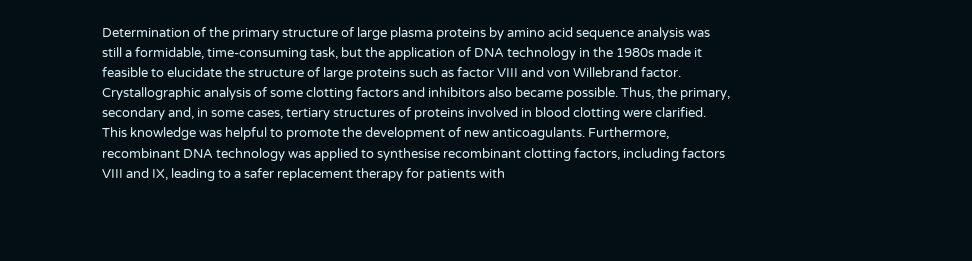Determination of the primary structure of large plasma proteins by amino acid sequence analysis was still a formidable, time-consuming task, but the application of DNA technology in the 1980s made it feasible to elucidate the structure of large proteins such as factor VIII and von Willebrand factor. Crystallographic analysis of some clotting factors and inhibitors also became possible. Thus, the primary, secondary and, in some cases, tertiary structures of proteins involved in blood clotting were clarified. This knowledge was helpful to promote the development of new anticoagulants. Furthermore, recombinant DNA technology was applied to synthesise recombinant clotting factors, including factors VIII and IX, leading to a safer replacement therapy for patients with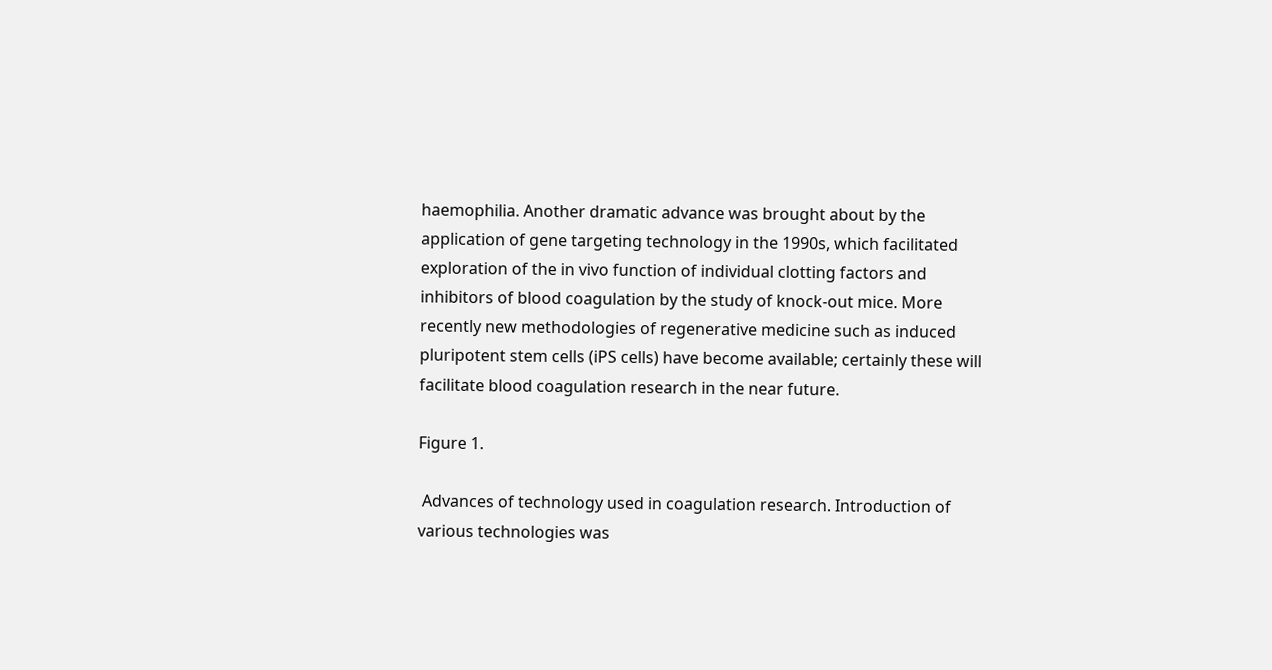haemophilia. Another dramatic advance was brought about by the application of gene targeting technology in the 1990s, which facilitated exploration of the in vivo function of individual clotting factors and inhibitors of blood coagulation by the study of knock-out mice. More recently new methodologies of regenerative medicine such as induced pluripotent stem cells (iPS cells) have become available; certainly these will facilitate blood coagulation research in the near future.

Figure 1.

 Advances of technology used in coagulation research. Introduction of various technologies was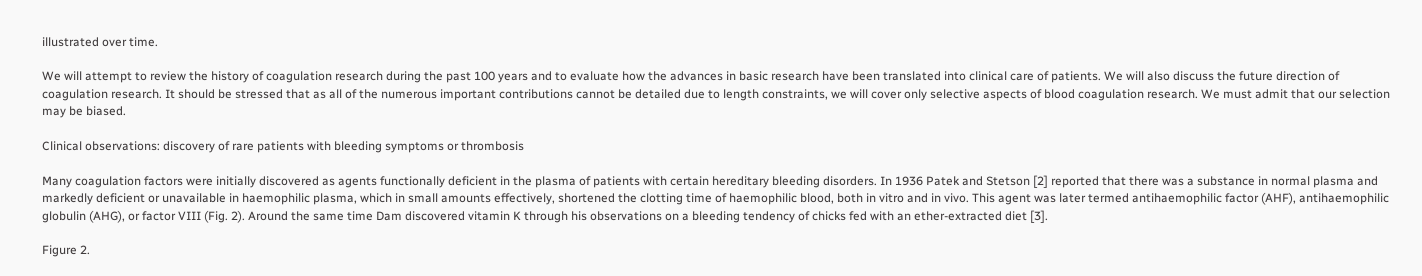illustrated over time.

We will attempt to review the history of coagulation research during the past 100 years and to evaluate how the advances in basic research have been translated into clinical care of patients. We will also discuss the future direction of coagulation research. It should be stressed that as all of the numerous important contributions cannot be detailed due to length constraints, we will cover only selective aspects of blood coagulation research. We must admit that our selection may be biased.

Clinical observations: discovery of rare patients with bleeding symptoms or thrombosis

Many coagulation factors were initially discovered as agents functionally deficient in the plasma of patients with certain hereditary bleeding disorders. In 1936 Patek and Stetson [2] reported that there was a substance in normal plasma and markedly deficient or unavailable in haemophilic plasma, which in small amounts effectively, shortened the clotting time of haemophilic blood, both in vitro and in vivo. This agent was later termed antihaemophilic factor (AHF), antihaemophilic globulin (AHG), or factor VIII (Fig. 2). Around the same time Dam discovered vitamin K through his observations on a bleeding tendency of chicks fed with an ether-extracted diet [3].

Figure 2.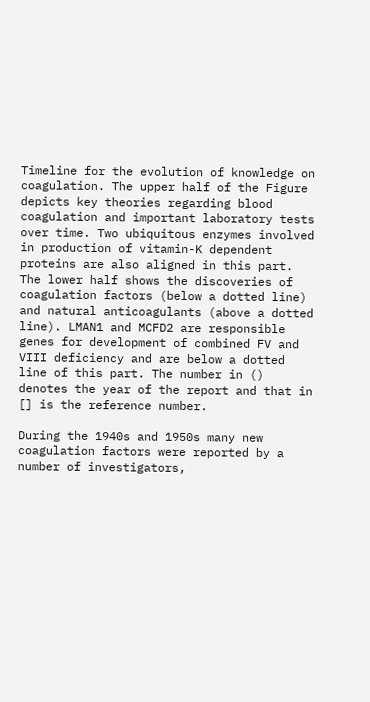Timeline for the evolution of knowledge on coagulation. The upper half of the Figure depicts key theories regarding blood coagulation and important laboratory tests over time. Two ubiquitous enzymes involved in production of vitamin-K dependent proteins are also aligned in this part. The lower half shows the discoveries of coagulation factors (below a dotted line) and natural anticoagulants (above a dotted line). LMAN1 and MCFD2 are responsible genes for development of combined FV and VIII deficiency and are below a dotted line of this part. The number in () denotes the year of the report and that in [] is the reference number.

During the 1940s and 1950s many new coagulation factors were reported by a number of investigators,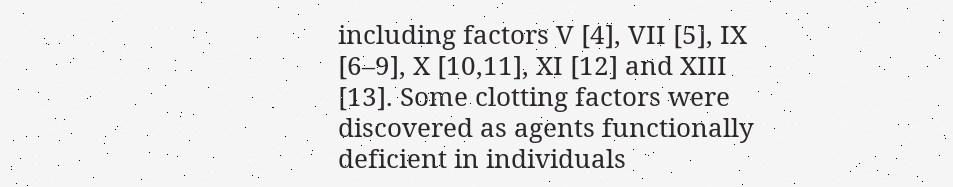including factors V [4], VII [5], IX [6–9], X [10,11], XI [12] and XIII [13]. Some clotting factors were discovered as agents functionally deficient in individuals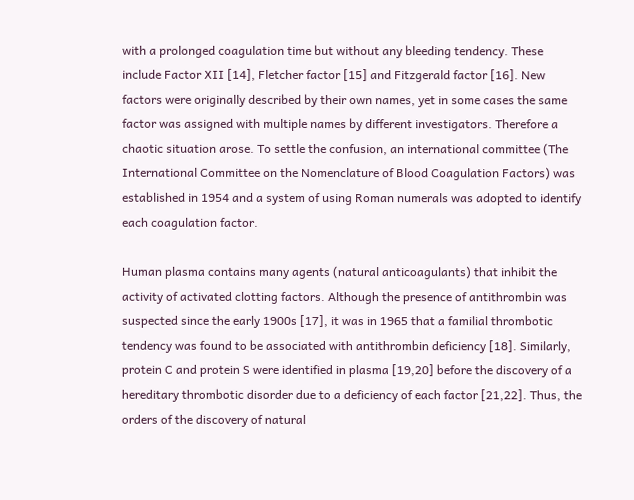with a prolonged coagulation time but without any bleeding tendency. These include Factor XII [14], Fletcher factor [15] and Fitzgerald factor [16]. New factors were originally described by their own names, yet in some cases the same factor was assigned with multiple names by different investigators. Therefore a chaotic situation arose. To settle the confusion, an international committee (The International Committee on the Nomenclature of Blood Coagulation Factors) was established in 1954 and a system of using Roman numerals was adopted to identify each coagulation factor.

Human plasma contains many agents (natural anticoagulants) that inhibit the activity of activated clotting factors. Although the presence of antithrombin was suspected since the early 1900s [17], it was in 1965 that a familial thrombotic tendency was found to be associated with antithrombin deficiency [18]. Similarly, protein C and protein S were identified in plasma [19,20] before the discovery of a hereditary thrombotic disorder due to a deficiency of each factor [21,22]. Thus, the orders of the discovery of natural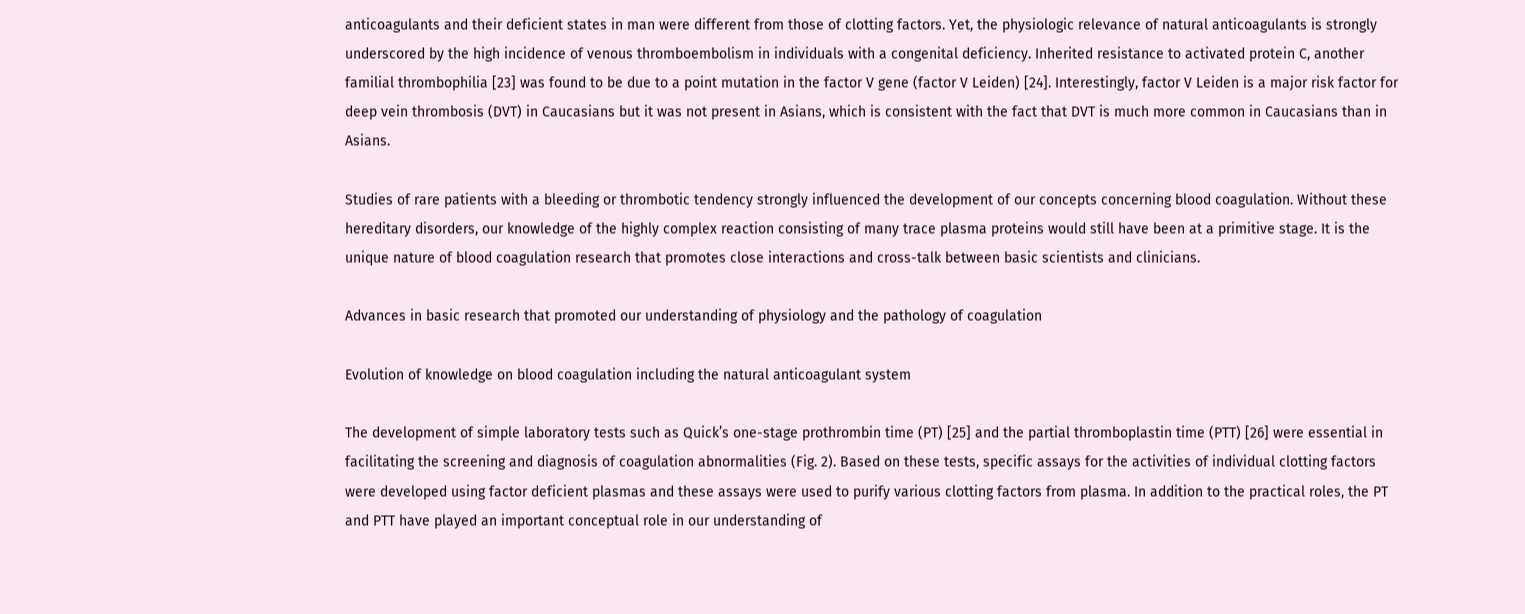anticoagulants and their deficient states in man were different from those of clotting factors. Yet, the physiologic relevance of natural anticoagulants is strongly underscored by the high incidence of venous thromboembolism in individuals with a congenital deficiency. Inherited resistance to activated protein C, another familial thrombophilia [23] was found to be due to a point mutation in the factor V gene (factor V Leiden) [24]. Interestingly, factor V Leiden is a major risk factor for deep vein thrombosis (DVT) in Caucasians but it was not present in Asians, which is consistent with the fact that DVT is much more common in Caucasians than in Asians.

Studies of rare patients with a bleeding or thrombotic tendency strongly influenced the development of our concepts concerning blood coagulation. Without these hereditary disorders, our knowledge of the highly complex reaction consisting of many trace plasma proteins would still have been at a primitive stage. It is the unique nature of blood coagulation research that promotes close interactions and cross-talk between basic scientists and clinicians.

Advances in basic research that promoted our understanding of physiology and the pathology of coagulation

Evolution of knowledge on blood coagulation including the natural anticoagulant system

The development of simple laboratory tests such as Quick’s one-stage prothrombin time (PT) [25] and the partial thromboplastin time (PTT) [26] were essential in facilitating the screening and diagnosis of coagulation abnormalities (Fig. 2). Based on these tests, specific assays for the activities of individual clotting factors were developed using factor deficient plasmas and these assays were used to purify various clotting factors from plasma. In addition to the practical roles, the PT and PTT have played an important conceptual role in our understanding of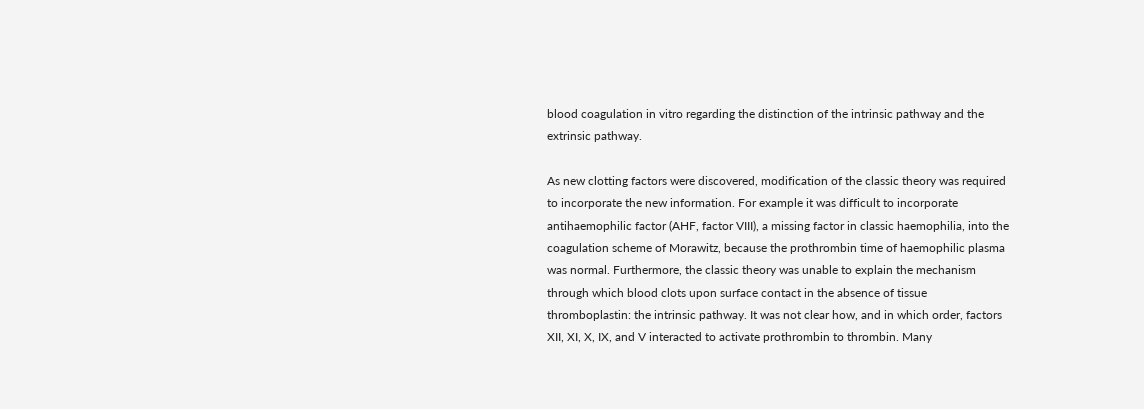blood coagulation in vitro regarding the distinction of the intrinsic pathway and the extrinsic pathway.

As new clotting factors were discovered, modification of the classic theory was required to incorporate the new information. For example it was difficult to incorporate antihaemophilic factor (AHF, factor VIII), a missing factor in classic haemophilia, into the coagulation scheme of Morawitz, because the prothrombin time of haemophilic plasma was normal. Furthermore, the classic theory was unable to explain the mechanism through which blood clots upon surface contact in the absence of tissue thromboplastin: the intrinsic pathway. It was not clear how, and in which order, factors XII, XI, X, IX, and V interacted to activate prothrombin to thrombin. Many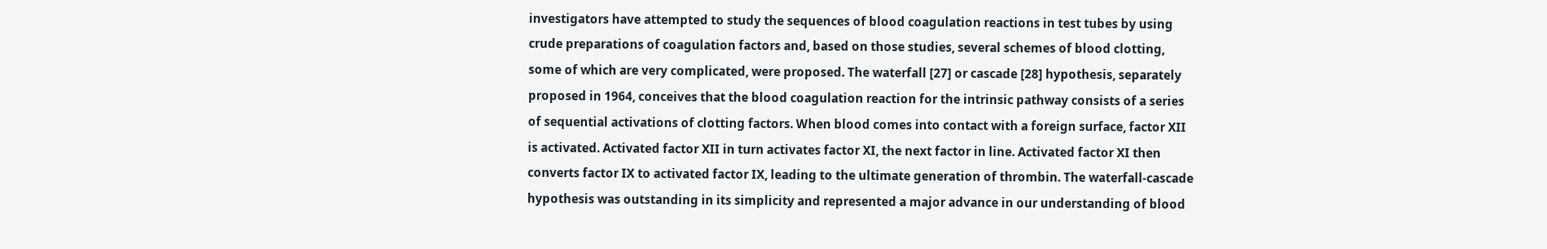investigators have attempted to study the sequences of blood coagulation reactions in test tubes by using crude preparations of coagulation factors and, based on those studies, several schemes of blood clotting, some of which are very complicated, were proposed. The waterfall [27] or cascade [28] hypothesis, separately proposed in 1964, conceives that the blood coagulation reaction for the intrinsic pathway consists of a series of sequential activations of clotting factors. When blood comes into contact with a foreign surface, factor XII is activated. Activated factor XII in turn activates factor XI, the next factor in line. Activated factor XI then converts factor IX to activated factor IX, leading to the ultimate generation of thrombin. The waterfall-cascade hypothesis was outstanding in its simplicity and represented a major advance in our understanding of blood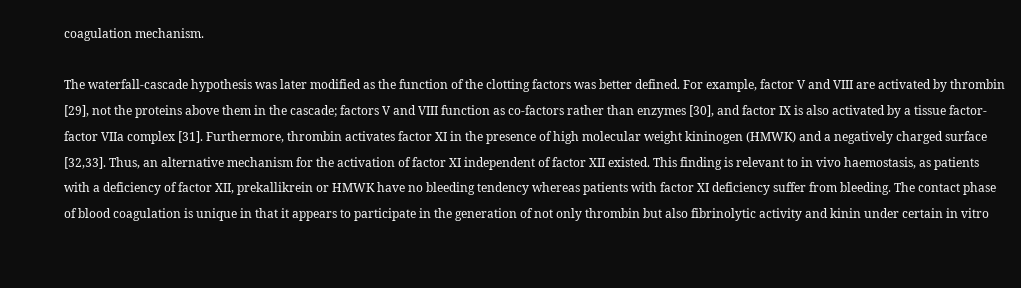coagulation mechanism.

The waterfall-cascade hypothesis was later modified as the function of the clotting factors was better defined. For example, factor V and VIII are activated by thrombin [29], not the proteins above them in the cascade; factors V and VIII function as co-factors rather than enzymes [30], and factor IX is also activated by a tissue factor-factor VIIa complex [31]. Furthermore, thrombin activates factor XI in the presence of high molecular weight kininogen (HMWK) and a negatively charged surface [32,33]. Thus, an alternative mechanism for the activation of factor XI independent of factor XII existed. This finding is relevant to in vivo haemostasis, as patients with a deficiency of factor XII, prekallikrein or HMWK have no bleeding tendency whereas patients with factor XI deficiency suffer from bleeding. The contact phase of blood coagulation is unique in that it appears to participate in the generation of not only thrombin but also fibrinolytic activity and kinin under certain in vitro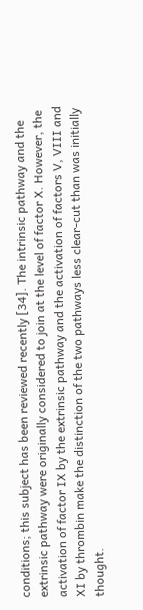conditions; this subject has been reviewed recently [34]. The intrinsic pathway and the extrinsic pathway were originally considered to join at the level of factor X. However, the activation of factor IX by the extrinsic pathway and the activation of factors V, VIII and XI by thrombin make the distinction of the two pathways less clear-cut than was initially thought.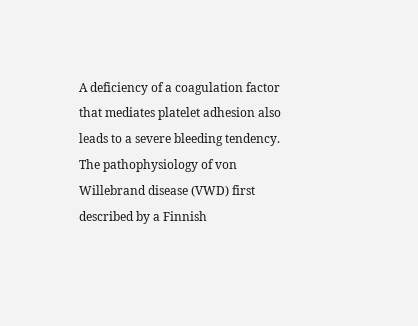A deficiency of a coagulation factor that mediates platelet adhesion also leads to a severe bleeding tendency. The pathophysiology of von Willebrand disease (VWD) first described by a Finnish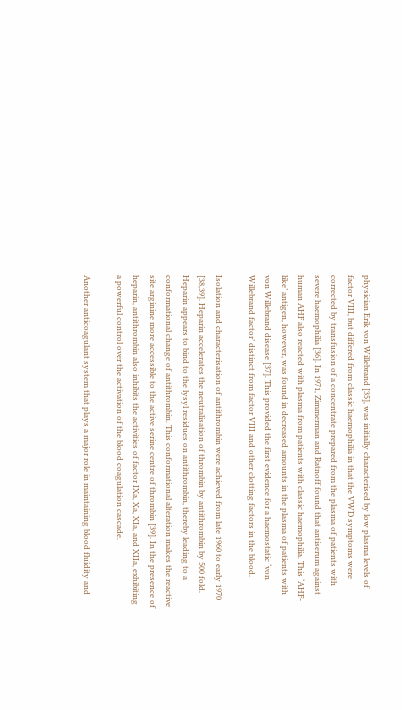physician Erik von Willebrand [35], was initially characterised by low plasma levels of factor VIII, but differed from classic haemophilia in that the VWD symptoms were corrected by transfusion of a concentrate prepared from the plasma of patients with severe haemophilia [36]. In 1971, Zimmerman and Ratnoff found that antiserum against human AHF also reacted with plasma from patients with classic haemophilia. This ‘AHF-like’ antigen, however, was found in decreased amounts in the plasma of patients with von Willebrand disease [37]. This provided the first evidence for a haemostatic ‘von Willebrand factor’ distinct from factor VIII and other clotting factors in the blood.

Isolation and characterisation of antithrombin were achieved from late 1960 to early 1970 [38,39]. Heparin accelerates the neutralisation of thrombin by antithrombin by 500 fold. Heparin appears to bind to the lysyl residues on antithrombin, thereby leading to a conformational change of antithrombin. This conformational alteration makes the reactive site arginine more accessible to the active serine centre of thrombin [39]. In the presence of heparin, antithrombin also inhibits the activities of factor IXa, Xa, XIa, and XIIa, exhibiting a powerful control over the activation of the blood coagulation cascade.

Another anticoagulant system that plays a major role in maintaining blood fluidity and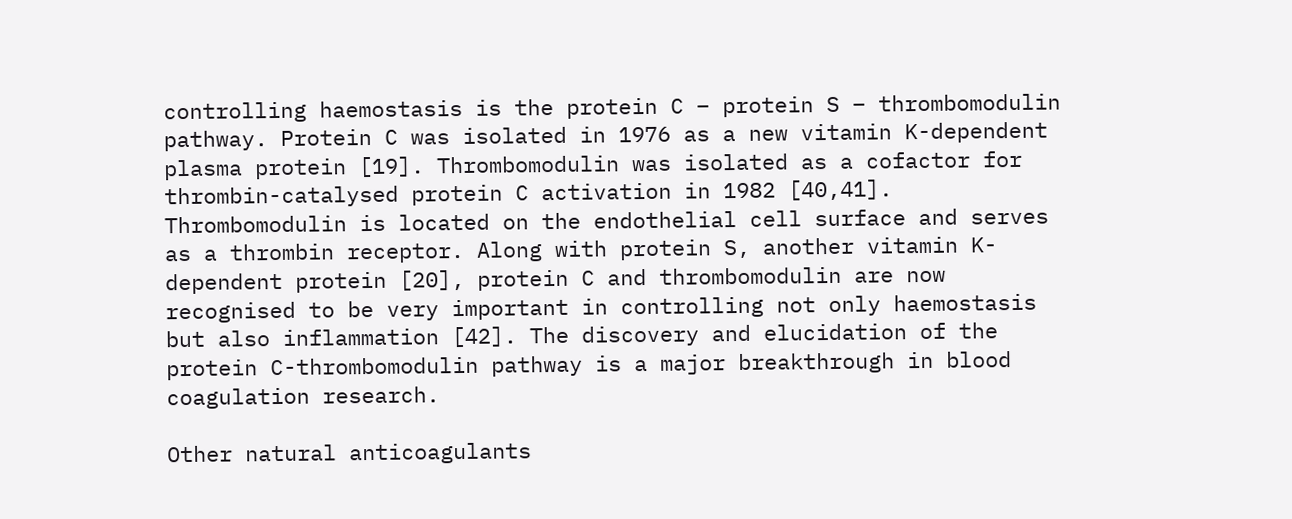controlling haemostasis is the protein C – protein S – thrombomodulin pathway. Protein C was isolated in 1976 as a new vitamin K-dependent plasma protein [19]. Thrombomodulin was isolated as a cofactor for thrombin-catalysed protein C activation in 1982 [40,41]. Thrombomodulin is located on the endothelial cell surface and serves as a thrombin receptor. Along with protein S, another vitamin K-dependent protein [20], protein C and thrombomodulin are now recognised to be very important in controlling not only haemostasis but also inflammation [42]. The discovery and elucidation of the protein C-thrombomodulin pathway is a major breakthrough in blood coagulation research.

Other natural anticoagulants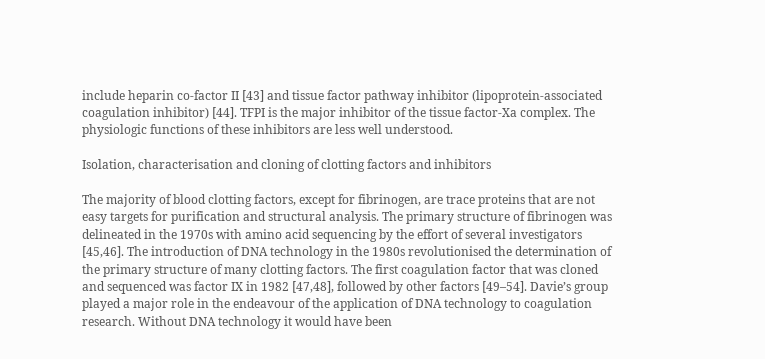include heparin co-factor II [43] and tissue factor pathway inhibitor (lipoprotein-associated coagulation inhibitor) [44]. TFPI is the major inhibitor of the tissue factor-Xa complex. The physiologic functions of these inhibitors are less well understood.

Isolation, characterisation and cloning of clotting factors and inhibitors

The majority of blood clotting factors, except for fibrinogen, are trace proteins that are not easy targets for purification and structural analysis. The primary structure of fibrinogen was delineated in the 1970s with amino acid sequencing by the effort of several investigators [45,46]. The introduction of DNA technology in the 1980s revolutionised the determination of the primary structure of many clotting factors. The first coagulation factor that was cloned and sequenced was factor IX in 1982 [47,48], followed by other factors [49–54]. Davie’s group played a major role in the endeavour of the application of DNA technology to coagulation research. Without DNA technology it would have been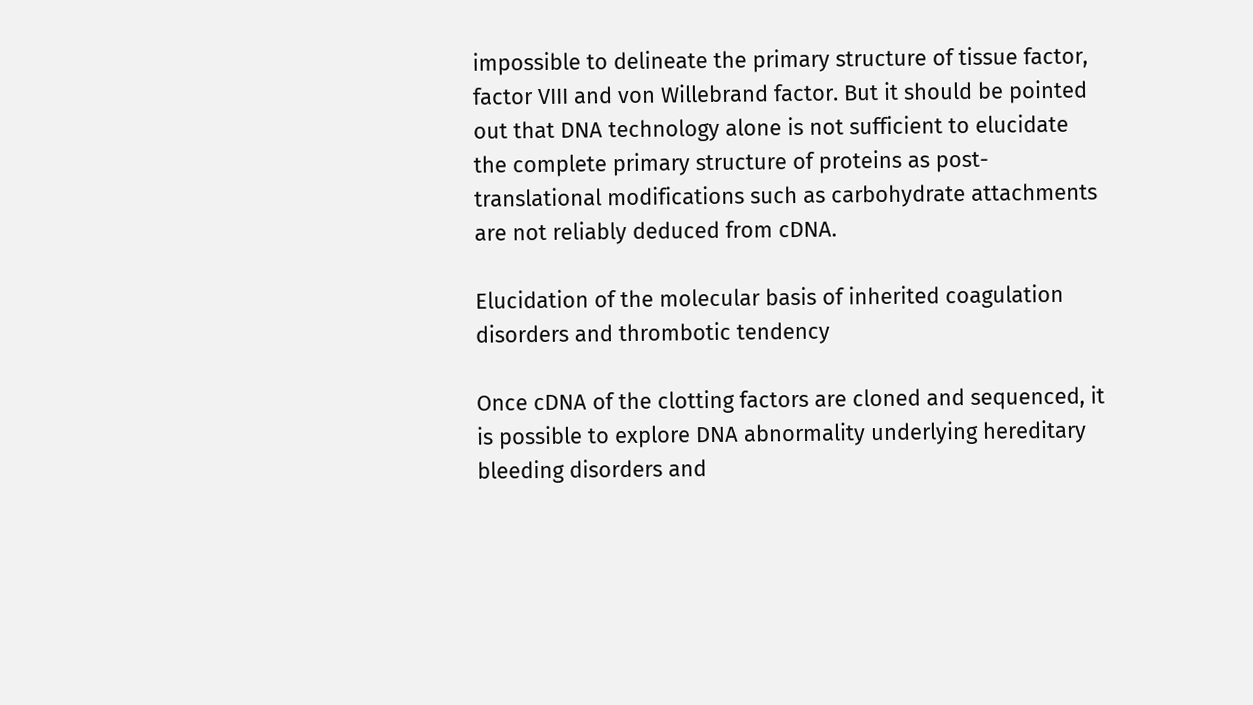impossible to delineate the primary structure of tissue factor, factor VIII and von Willebrand factor. But it should be pointed out that DNA technology alone is not sufficient to elucidate the complete primary structure of proteins as post-translational modifications such as carbohydrate attachments are not reliably deduced from cDNA.

Elucidation of the molecular basis of inherited coagulation disorders and thrombotic tendency

Once cDNA of the clotting factors are cloned and sequenced, it is possible to explore DNA abnormality underlying hereditary bleeding disorders and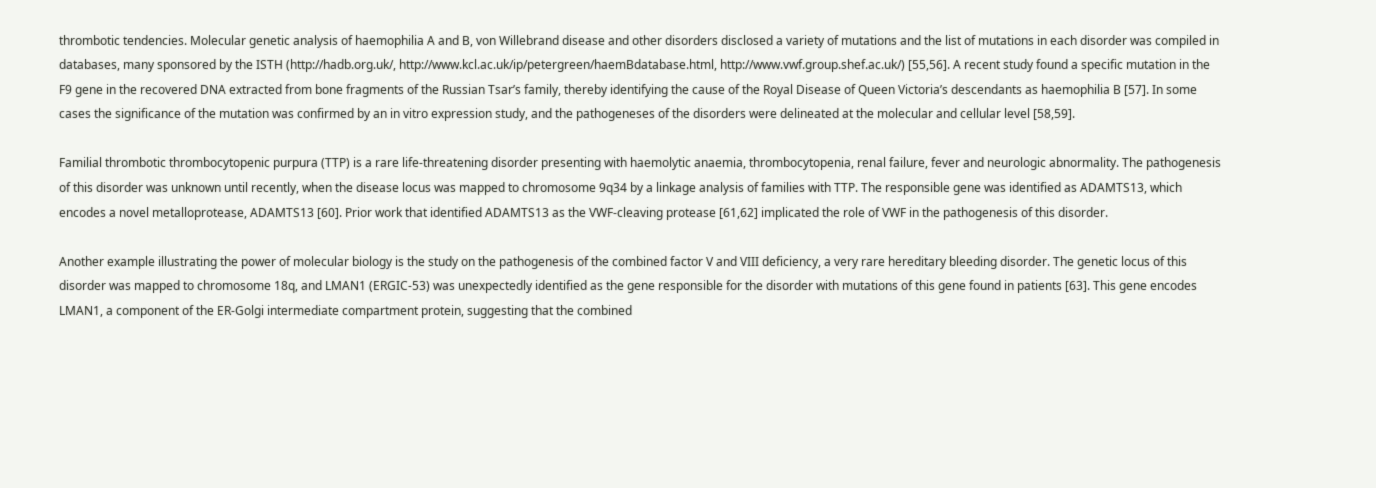thrombotic tendencies. Molecular genetic analysis of haemophilia A and B, von Willebrand disease and other disorders disclosed a variety of mutations and the list of mutations in each disorder was compiled in databases, many sponsored by the ISTH (http://hadb.org.uk/, http://www.kcl.ac.uk/ip/petergreen/haemBdatabase.html, http://www.vwf.group.shef.ac.uk/) [55,56]. A recent study found a specific mutation in the F9 gene in the recovered DNA extracted from bone fragments of the Russian Tsar’s family, thereby identifying the cause of the Royal Disease of Queen Victoria’s descendants as haemophilia B [57]. In some cases the significance of the mutation was confirmed by an in vitro expression study, and the pathogeneses of the disorders were delineated at the molecular and cellular level [58,59].

Familial thrombotic thrombocytopenic purpura (TTP) is a rare life-threatening disorder presenting with haemolytic anaemia, thrombocytopenia, renal failure, fever and neurologic abnormality. The pathogenesis of this disorder was unknown until recently, when the disease locus was mapped to chromosome 9q34 by a linkage analysis of families with TTP. The responsible gene was identified as ADAMTS13, which encodes a novel metalloprotease, ADAMTS13 [60]. Prior work that identified ADAMTS13 as the VWF-cleaving protease [61,62] implicated the role of VWF in the pathogenesis of this disorder.

Another example illustrating the power of molecular biology is the study on the pathogenesis of the combined factor V and VIII deficiency, a very rare hereditary bleeding disorder. The genetic locus of this disorder was mapped to chromosome 18q, and LMAN1 (ERGIC-53) was unexpectedly identified as the gene responsible for the disorder with mutations of this gene found in patients [63]. This gene encodes LMAN1, a component of the ER-Golgi intermediate compartment protein, suggesting that the combined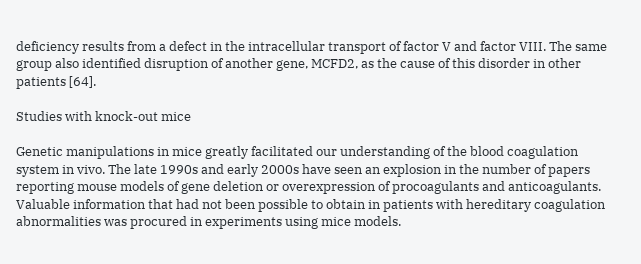deficiency results from a defect in the intracellular transport of factor V and factor VIII. The same group also identified disruption of another gene, MCFD2, as the cause of this disorder in other patients [64].

Studies with knock-out mice

Genetic manipulations in mice greatly facilitated our understanding of the blood coagulation system in vivo. The late 1990s and early 2000s have seen an explosion in the number of papers reporting mouse models of gene deletion or overexpression of procoagulants and anticoagulants. Valuable information that had not been possible to obtain in patients with hereditary coagulation abnormalities was procured in experiments using mice models.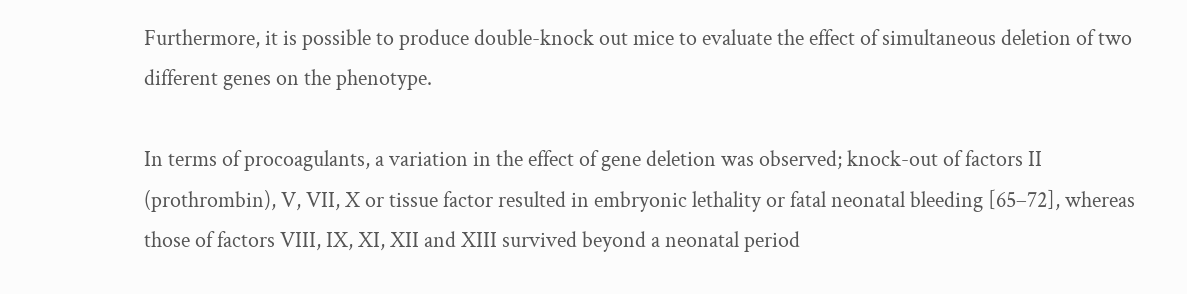Furthermore, it is possible to produce double-knock out mice to evaluate the effect of simultaneous deletion of two different genes on the phenotype.

In terms of procoagulants, a variation in the effect of gene deletion was observed; knock-out of factors II (prothrombin), V, VII, X or tissue factor resulted in embryonic lethality or fatal neonatal bleeding [65–72], whereas those of factors VIII, IX, XI, XII and XIII survived beyond a neonatal period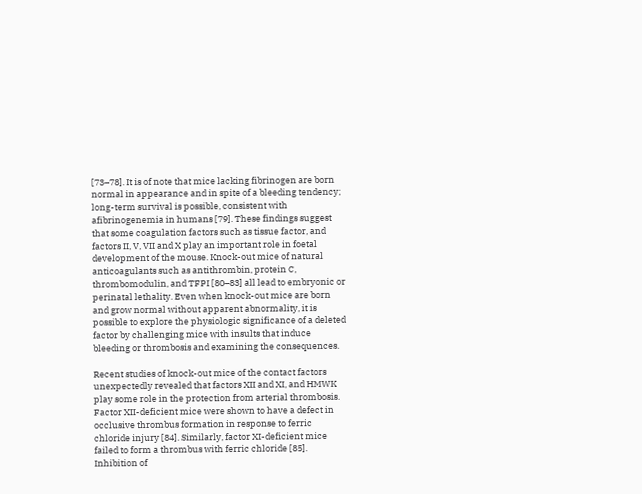[73–78]. It is of note that mice lacking fibrinogen are born normal in appearance and in spite of a bleeding tendency; long-term survival is possible, consistent with afibrinogenemia in humans [79]. These findings suggest that some coagulation factors such as tissue factor, and factors II, V, VII and X play an important role in foetal development of the mouse. Knock-out mice of natural anticoagulants such as antithrombin, protein C, thrombomodulin, and TFPI [80–83] all lead to embryonic or perinatal lethality. Even when knock-out mice are born and grow normal without apparent abnormality, it is possible to explore the physiologic significance of a deleted factor by challenging mice with insults that induce bleeding or thrombosis and examining the consequences.

Recent studies of knock-out mice of the contact factors unexpectedly revealed that factors XII and XI, and HMWK play some role in the protection from arterial thrombosis. Factor XII-deficient mice were shown to have a defect in occlusive thrombus formation in response to ferric chloride injury [84]. Similarly, factor XI-deficient mice failed to form a thrombus with ferric chloride [85]. Inhibition of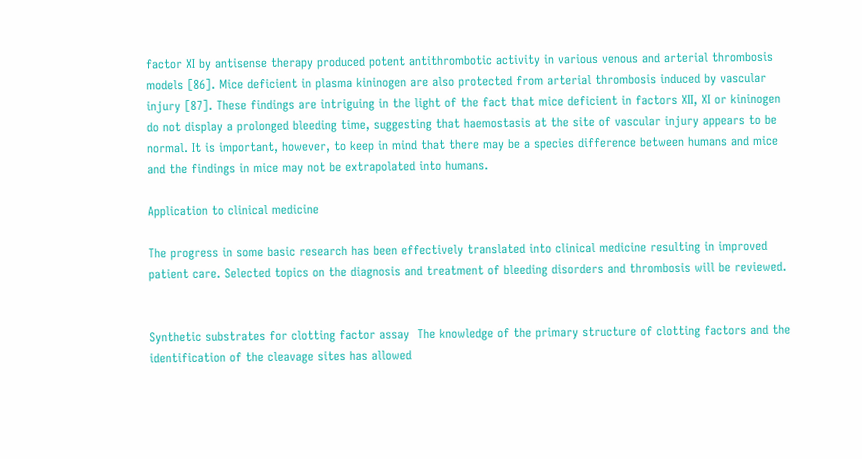factor XI by antisense therapy produced potent antithrombotic activity in various venous and arterial thrombosis models [86]. Mice deficient in plasma kininogen are also protected from arterial thrombosis induced by vascular injury [87]. These findings are intriguing in the light of the fact that mice deficient in factors XII, XI or kininogen do not display a prolonged bleeding time, suggesting that haemostasis at the site of vascular injury appears to be normal. It is important, however, to keep in mind that there may be a species difference between humans and mice and the findings in mice may not be extrapolated into humans.

Application to clinical medicine

The progress in some basic research has been effectively translated into clinical medicine resulting in improved patient care. Selected topics on the diagnosis and treatment of bleeding disorders and thrombosis will be reviewed.


Synthetic substrates for clotting factor assay  The knowledge of the primary structure of clotting factors and the identification of the cleavage sites has allowed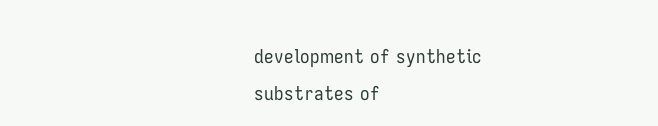development of synthetic substrates of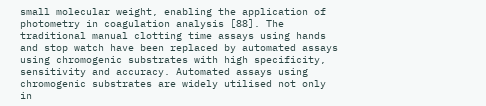small molecular weight, enabling the application of photometry in coagulation analysis [88]. The traditional manual clotting time assays using hands and stop watch have been replaced by automated assays using chromogenic substrates with high specificity, sensitivity and accuracy. Automated assays using chromogenic substrates are widely utilised not only in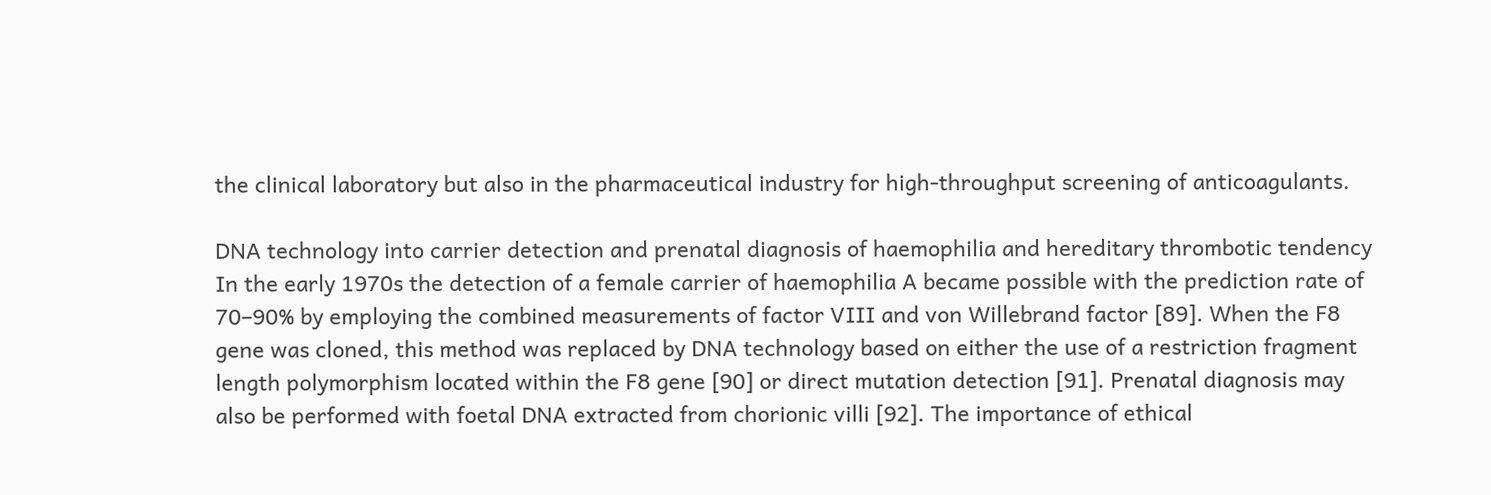the clinical laboratory but also in the pharmaceutical industry for high-throughput screening of anticoagulants.

DNA technology into carrier detection and prenatal diagnosis of haemophilia and hereditary thrombotic tendency  In the early 1970s the detection of a female carrier of haemophilia A became possible with the prediction rate of 70–90% by employing the combined measurements of factor VIII and von Willebrand factor [89]. When the F8 gene was cloned, this method was replaced by DNA technology based on either the use of a restriction fragment length polymorphism located within the F8 gene [90] or direct mutation detection [91]. Prenatal diagnosis may also be performed with foetal DNA extracted from chorionic villi [92]. The importance of ethical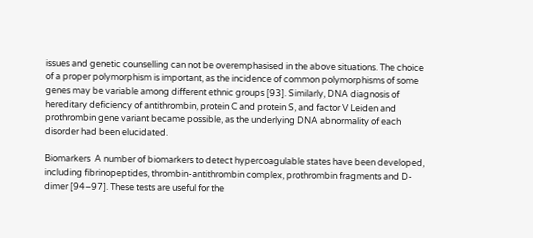issues and genetic counselling can not be overemphasised in the above situations. The choice of a proper polymorphism is important, as the incidence of common polymorphisms of some genes may be variable among different ethnic groups [93]. Similarly, DNA diagnosis of hereditary deficiency of antithrombin, protein C and protein S, and factor V Leiden and prothrombin gene variant became possible, as the underlying DNA abnormality of each disorder had been elucidated.

Biomarkers  A number of biomarkers to detect hypercoagulable states have been developed, including fibrinopeptides, thrombin-antithrombin complex, prothrombin fragments and D-dimer [94–97]. These tests are useful for the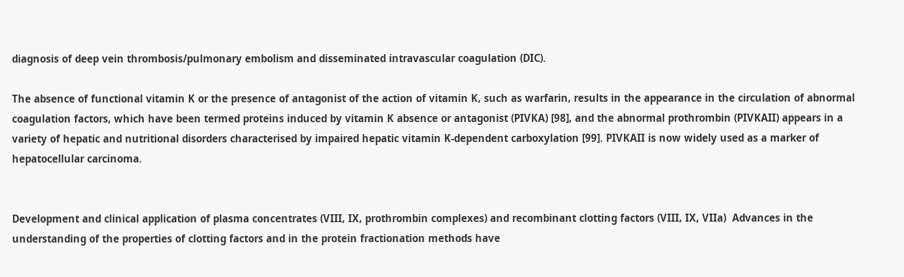diagnosis of deep vein thrombosis/pulmonary embolism and disseminated intravascular coagulation (DIC).

The absence of functional vitamin K or the presence of antagonist of the action of vitamin K, such as warfarin, results in the appearance in the circulation of abnormal coagulation factors, which have been termed proteins induced by vitamin K absence or antagonist (PIVKA) [98], and the abnormal prothrombin (PIVKAII) appears in a variety of hepatic and nutritional disorders characterised by impaired hepatic vitamin K-dependent carboxylation [99]. PIVKAII is now widely used as a marker of hepatocellular carcinoma.


Development and clinical application of plasma concentrates (VIII, IX, prothrombin complexes) and recombinant clotting factors (VIII, IX, VIIa)  Advances in the understanding of the properties of clotting factors and in the protein fractionation methods have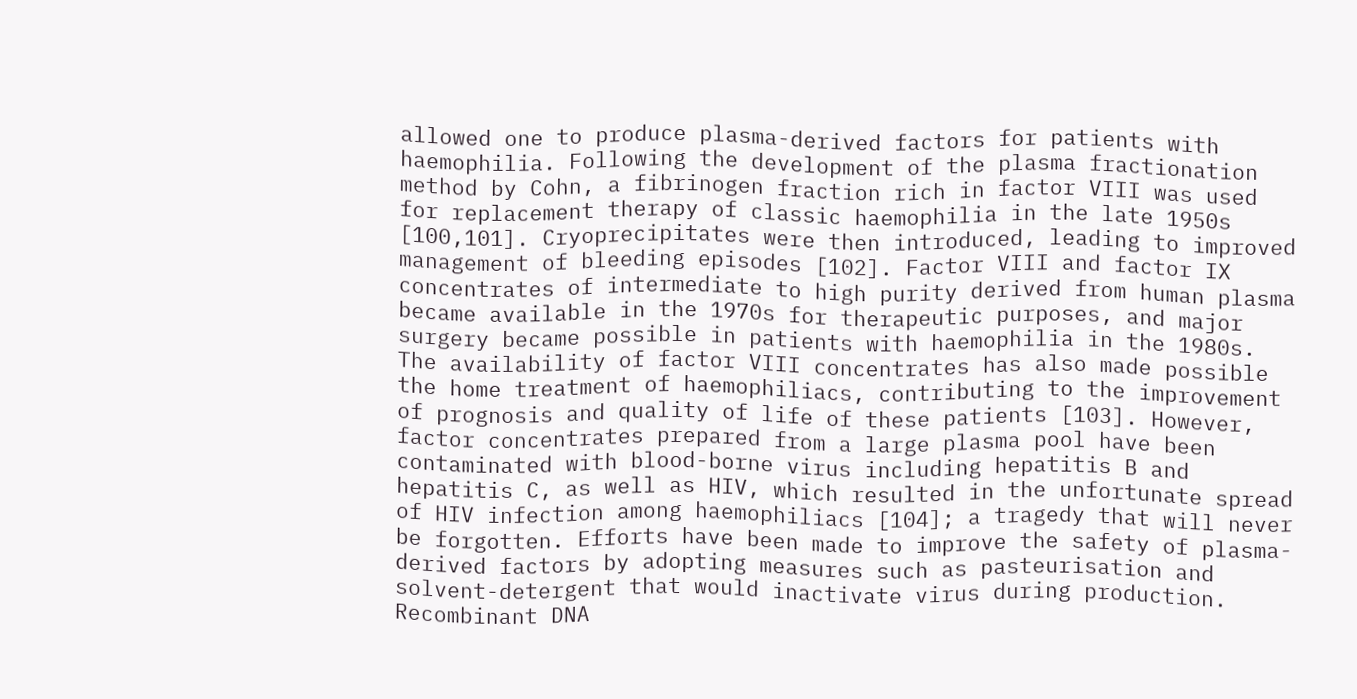allowed one to produce plasma-derived factors for patients with haemophilia. Following the development of the plasma fractionation method by Cohn, a fibrinogen fraction rich in factor VIII was used for replacement therapy of classic haemophilia in the late 1950s [100,101]. Cryoprecipitates were then introduced, leading to improved management of bleeding episodes [102]. Factor VIII and factor IX concentrates of intermediate to high purity derived from human plasma became available in the 1970s for therapeutic purposes, and major surgery became possible in patients with haemophilia in the 1980s. The availability of factor VIII concentrates has also made possible the home treatment of haemophiliacs, contributing to the improvement of prognosis and quality of life of these patients [103]. However, factor concentrates prepared from a large plasma pool have been contaminated with blood-borne virus including hepatitis B and hepatitis C, as well as HIV, which resulted in the unfortunate spread of HIV infection among haemophiliacs [104]; a tragedy that will never be forgotten. Efforts have been made to improve the safety of plasma-derived factors by adopting measures such as pasteurisation and solvent-detergent that would inactivate virus during production. Recombinant DNA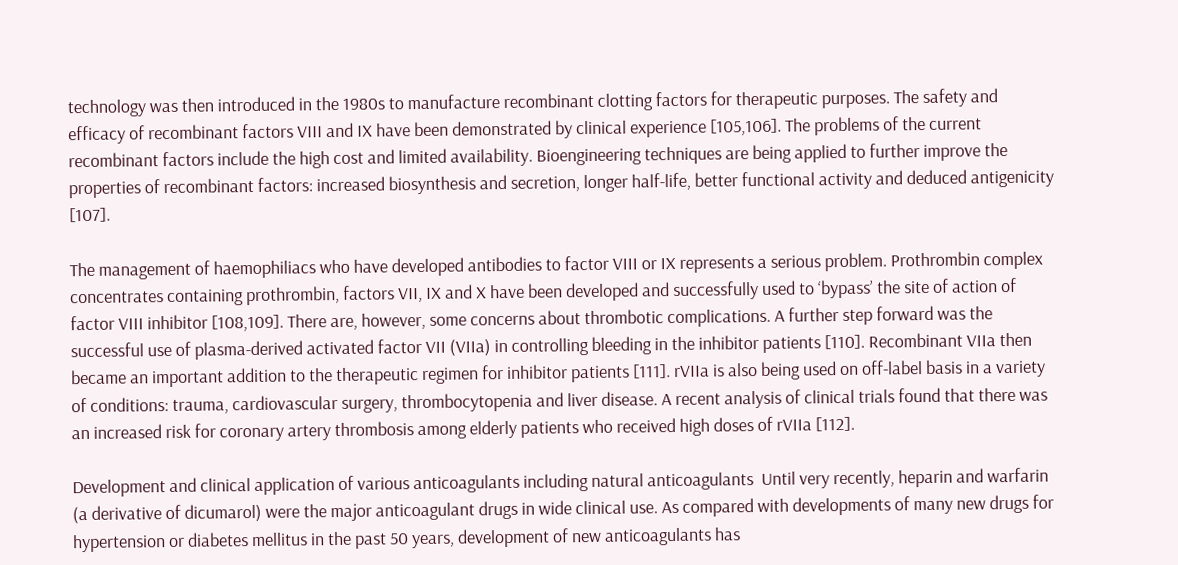technology was then introduced in the 1980s to manufacture recombinant clotting factors for therapeutic purposes. The safety and efficacy of recombinant factors VIII and IX have been demonstrated by clinical experience [105,106]. The problems of the current recombinant factors include the high cost and limited availability. Bioengineering techniques are being applied to further improve the properties of recombinant factors: increased biosynthesis and secretion, longer half-life, better functional activity and deduced antigenicity [107].

The management of haemophiliacs who have developed antibodies to factor VIII or IX represents a serious problem. Prothrombin complex concentrates containing prothrombin, factors VII, IX and X have been developed and successfully used to ‘bypass’ the site of action of factor VIII inhibitor [108,109]. There are, however, some concerns about thrombotic complications. A further step forward was the successful use of plasma-derived activated factor VII (VIIa) in controlling bleeding in the inhibitor patients [110]. Recombinant VIIa then became an important addition to the therapeutic regimen for inhibitor patients [111]. rVIIa is also being used on off-label basis in a variety of conditions: trauma, cardiovascular surgery, thrombocytopenia and liver disease. A recent analysis of clinical trials found that there was an increased risk for coronary artery thrombosis among elderly patients who received high doses of rVIIa [112].

Development and clinical application of various anticoagulants including natural anticoagulants  Until very recently, heparin and warfarin (a derivative of dicumarol) were the major anticoagulant drugs in wide clinical use. As compared with developments of many new drugs for hypertension or diabetes mellitus in the past 50 years, development of new anticoagulants has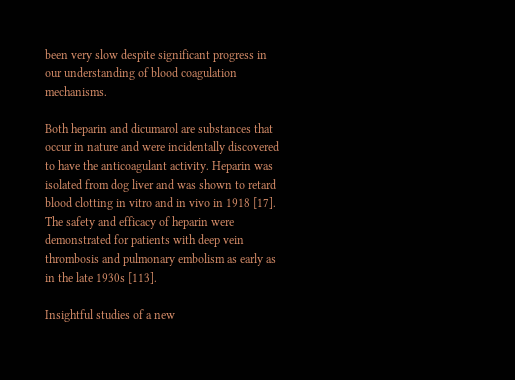been very slow despite significant progress in our understanding of blood coagulation mechanisms.

Both heparin and dicumarol are substances that occur in nature and were incidentally discovered to have the anticoagulant activity. Heparin was isolated from dog liver and was shown to retard blood clotting in vitro and in vivo in 1918 [17]. The safety and efficacy of heparin were demonstrated for patients with deep vein thrombosis and pulmonary embolism as early as in the late 1930s [113].

Insightful studies of a new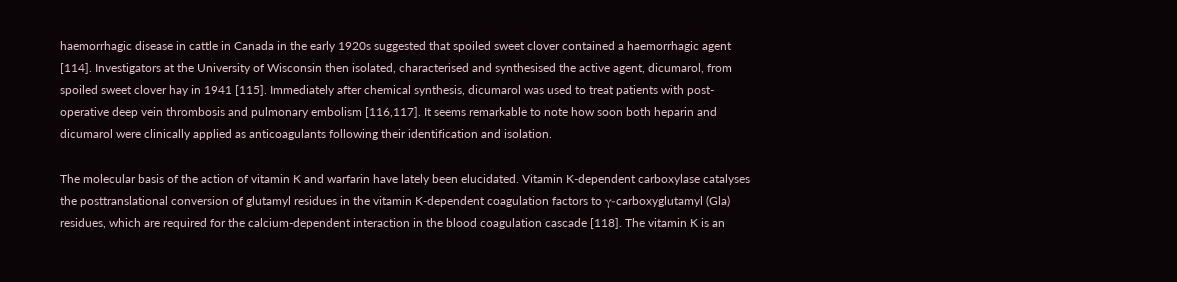haemorrhagic disease in cattle in Canada in the early 1920s suggested that spoiled sweet clover contained a haemorrhagic agent [114]. Investigators at the University of Wisconsin then isolated, characterised and synthesised the active agent, dicumarol, from spoiled sweet clover hay in 1941 [115]. Immediately after chemical synthesis, dicumarol was used to treat patients with post-operative deep vein thrombosis and pulmonary embolism [116,117]. It seems remarkable to note how soon both heparin and dicumarol were clinically applied as anticoagulants following their identification and isolation.

The molecular basis of the action of vitamin K and warfarin have lately been elucidated. Vitamin K-dependent carboxylase catalyses the posttranslational conversion of glutamyl residues in the vitamin K-dependent coagulation factors to γ-carboxyglutamyl (Gla) residues, which are required for the calcium-dependent interaction in the blood coagulation cascade [118]. The vitamin K is an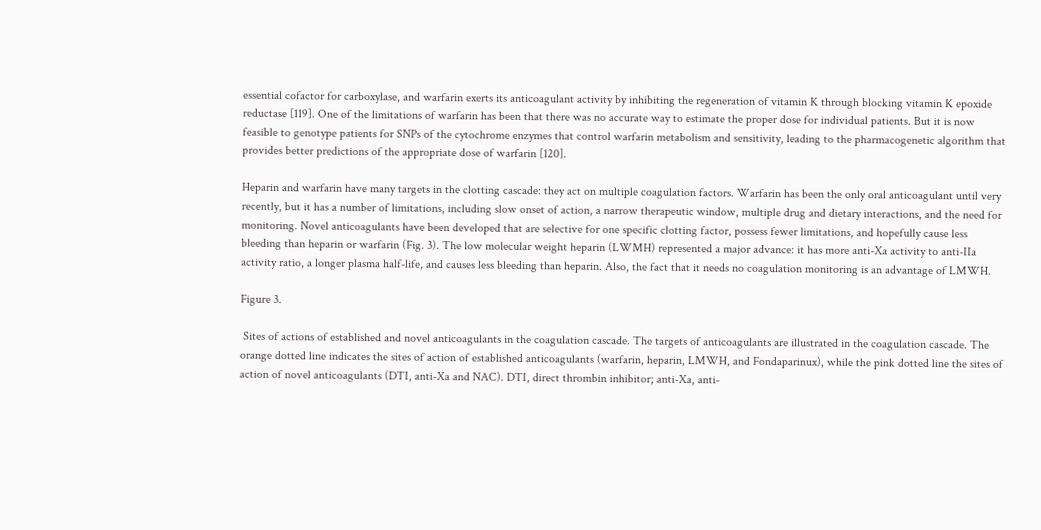essential cofactor for carboxylase, and warfarin exerts its anticoagulant activity by inhibiting the regeneration of vitamin K through blocking vitamin K epoxide reductase [119]. One of the limitations of warfarin has been that there was no accurate way to estimate the proper dose for individual patients. But it is now feasible to genotype patients for SNPs of the cytochrome enzymes that control warfarin metabolism and sensitivity, leading to the pharmacogenetic algorithm that provides better predictions of the appropriate dose of warfarin [120].

Heparin and warfarin have many targets in the clotting cascade: they act on multiple coagulation factors. Warfarin has been the only oral anticoagulant until very recently, but it has a number of limitations, including slow onset of action, a narrow therapeutic window, multiple drug and dietary interactions, and the need for monitoring. Novel anticoagulants have been developed that are selective for one specific clotting factor, possess fewer limitations, and hopefully cause less bleeding than heparin or warfarin (Fig. 3). The low molecular weight heparin (LWMH) represented a major advance: it has more anti-Xa activity to anti-IIa activity ratio, a longer plasma half-life, and causes less bleeding than heparin. Also, the fact that it needs no coagulation monitoring is an advantage of LMWH.

Figure 3.

 Sites of actions of established and novel anticoagulants in the coagulation cascade. The targets of anticoagulants are illustrated in the coagulation cascade. The orange dotted line indicates the sites of action of established anticoagulants (warfarin, heparin, LMWH, and Fondaparinux), while the pink dotted line the sites of action of novel anticoagulants (DTI, anti-Xa and NAC). DTI, direct thrombin inhibitor; anti-Xa, anti-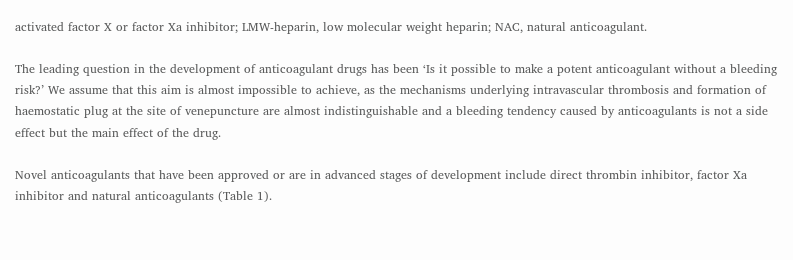activated factor X or factor Xa inhibitor; LMW-heparin, low molecular weight heparin; NAC, natural anticoagulant.

The leading question in the development of anticoagulant drugs has been ‘Is it possible to make a potent anticoagulant without a bleeding risk?’ We assume that this aim is almost impossible to achieve, as the mechanisms underlying intravascular thrombosis and formation of haemostatic plug at the site of venepuncture are almost indistinguishable and a bleeding tendency caused by anticoagulants is not a side effect but the main effect of the drug.

Novel anticoagulants that have been approved or are in advanced stages of development include direct thrombin inhibitor, factor Xa inhibitor and natural anticoagulants (Table 1).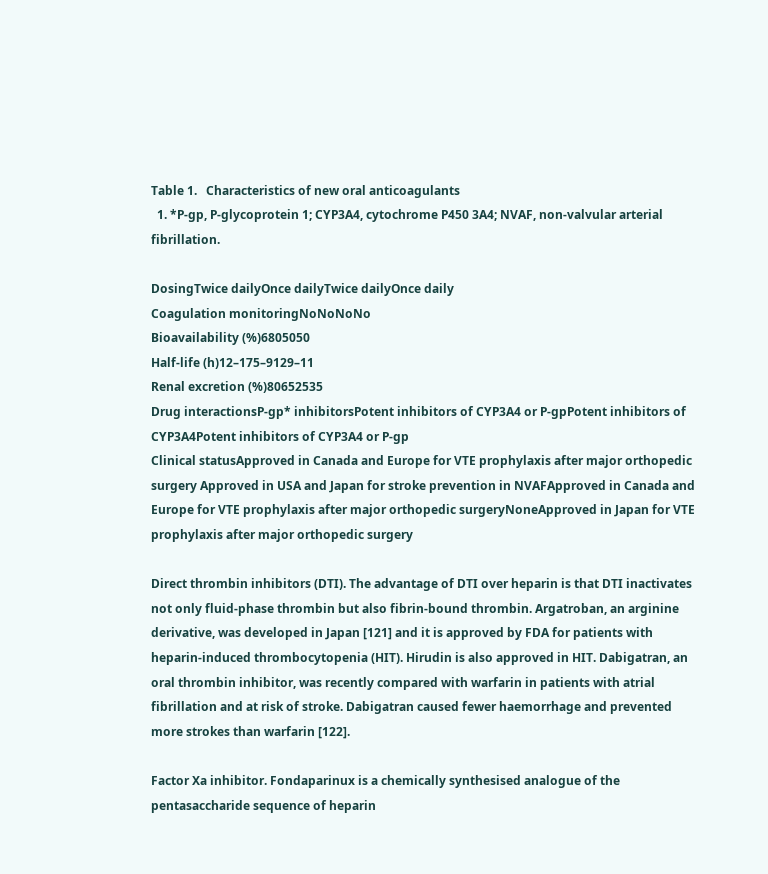Table 1.   Characteristics of new oral anticoagulants
  1. *P-gp, P-glycoprotein 1; CYP3A4, cytochrome P450 3A4; NVAF, non-valvular arterial fibrillation.

DosingTwice dailyOnce dailyTwice dailyOnce daily
Coagulation monitoringNoNoNoNo
Bioavailability (%)6805050
Half-life (h)12–175–9129–11
Renal excretion (%)80652535
Drug interactionsP-gp* inhibitorsPotent inhibitors of CYP3A4 or P-gpPotent inhibitors of CYP3A4Potent inhibitors of CYP3A4 or P-gp
Clinical statusApproved in Canada and Europe for VTE prophylaxis after major orthopedic surgery Approved in USA and Japan for stroke prevention in NVAFApproved in Canada and Europe for VTE prophylaxis after major orthopedic surgeryNoneApproved in Japan for VTE prophylaxis after major orthopedic surgery

Direct thrombin inhibitors (DTI). The advantage of DTI over heparin is that DTI inactivates not only fluid-phase thrombin but also fibrin-bound thrombin. Argatroban, an arginine derivative, was developed in Japan [121] and it is approved by FDA for patients with heparin-induced thrombocytopenia (HIT). Hirudin is also approved in HIT. Dabigatran, an oral thrombin inhibitor, was recently compared with warfarin in patients with atrial fibrillation and at risk of stroke. Dabigatran caused fewer haemorrhage and prevented more strokes than warfarin [122].

Factor Xa inhibitor. Fondaparinux is a chemically synthesised analogue of the pentasaccharide sequence of heparin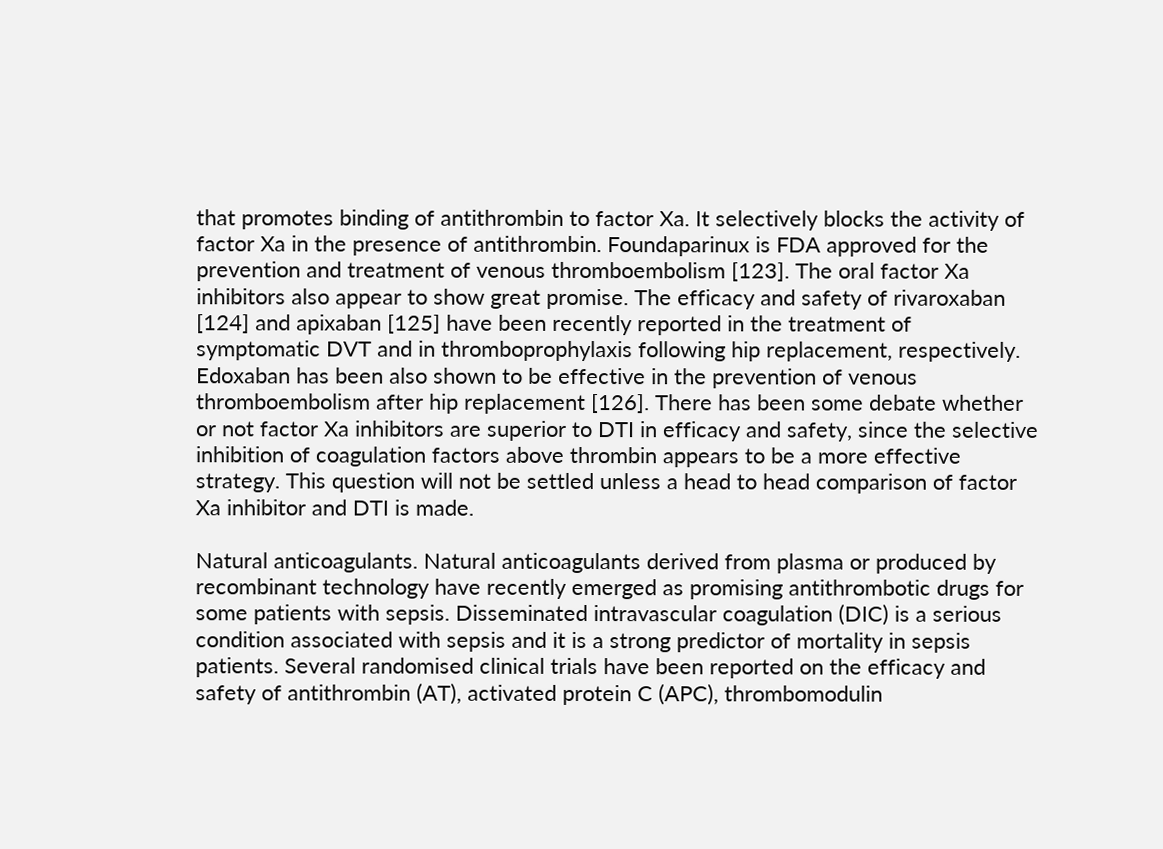that promotes binding of antithrombin to factor Xa. It selectively blocks the activity of factor Xa in the presence of antithrombin. Foundaparinux is FDA approved for the prevention and treatment of venous thromboembolism [123]. The oral factor Xa inhibitors also appear to show great promise. The efficacy and safety of rivaroxaban [124] and apixaban [125] have been recently reported in the treatment of symptomatic DVT and in thromboprophylaxis following hip replacement, respectively. Edoxaban has been also shown to be effective in the prevention of venous thromboembolism after hip replacement [126]. There has been some debate whether or not factor Xa inhibitors are superior to DTI in efficacy and safety, since the selective inhibition of coagulation factors above thrombin appears to be a more effective strategy. This question will not be settled unless a head to head comparison of factor Xa inhibitor and DTI is made.

Natural anticoagulants. Natural anticoagulants derived from plasma or produced by recombinant technology have recently emerged as promising antithrombotic drugs for some patients with sepsis. Disseminated intravascular coagulation (DIC) is a serious condition associated with sepsis and it is a strong predictor of mortality in sepsis patients. Several randomised clinical trials have been reported on the efficacy and safety of antithrombin (AT), activated protein C (APC), thrombomodulin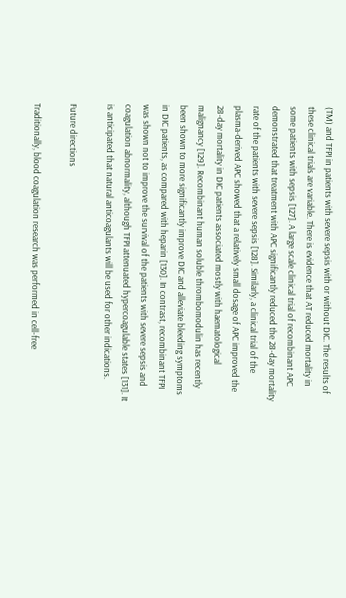(TM) and TFPI in patients with severe sepsis with or without DIC. The results of these clinical trials are variable. There is evidence that AT reduced mortality in some patients with sepsis [127]. A large scale clinical trial of recombinant APC demonstrated that treatment with APC significantly reduced the 28-day mortality rate of the patients with severe sepsis [128]. Similarly, a clinical trial of the plasma-derived APC showed that a relatively small dosage of APC improved the 28-day mortality in DIC patients associated mostly with haematological malignancy [129]. Recombinant human soluble thrombomodulin has recently been shown to more significantly improve DIC and alleviate bleeding symptoms in DIC patients, as compared with heparin [130]. In contrast, recombinant TFPI was shown not to improve the survival of the patients with severe sepsis and coagulation abnormality, although TFPI attenuated hypercoagulable states [131]. It is anticipated that natural anticoagulants will be used for other indications.

Future directions

Traditionally, blood coagulation research was performed in cell-free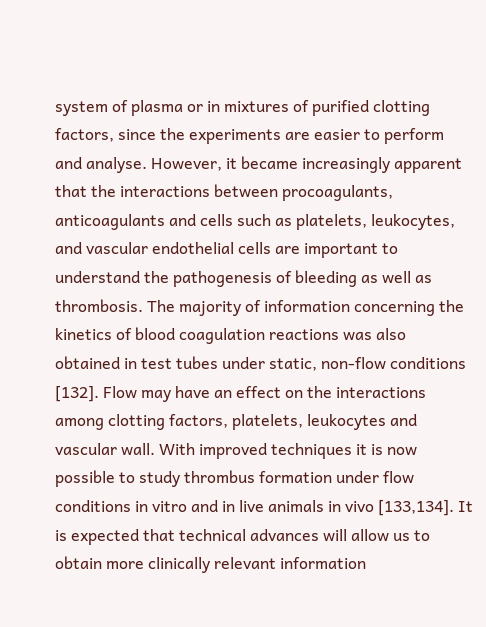system of plasma or in mixtures of purified clotting factors, since the experiments are easier to perform and analyse. However, it became increasingly apparent that the interactions between procoagulants, anticoagulants and cells such as platelets, leukocytes, and vascular endothelial cells are important to understand the pathogenesis of bleeding as well as thrombosis. The majority of information concerning the kinetics of blood coagulation reactions was also obtained in test tubes under static, non-flow conditions [132]. Flow may have an effect on the interactions among clotting factors, platelets, leukocytes and vascular wall. With improved techniques it is now possible to study thrombus formation under flow conditions in vitro and in live animals in vivo [133,134]. It is expected that technical advances will allow us to obtain more clinically relevant information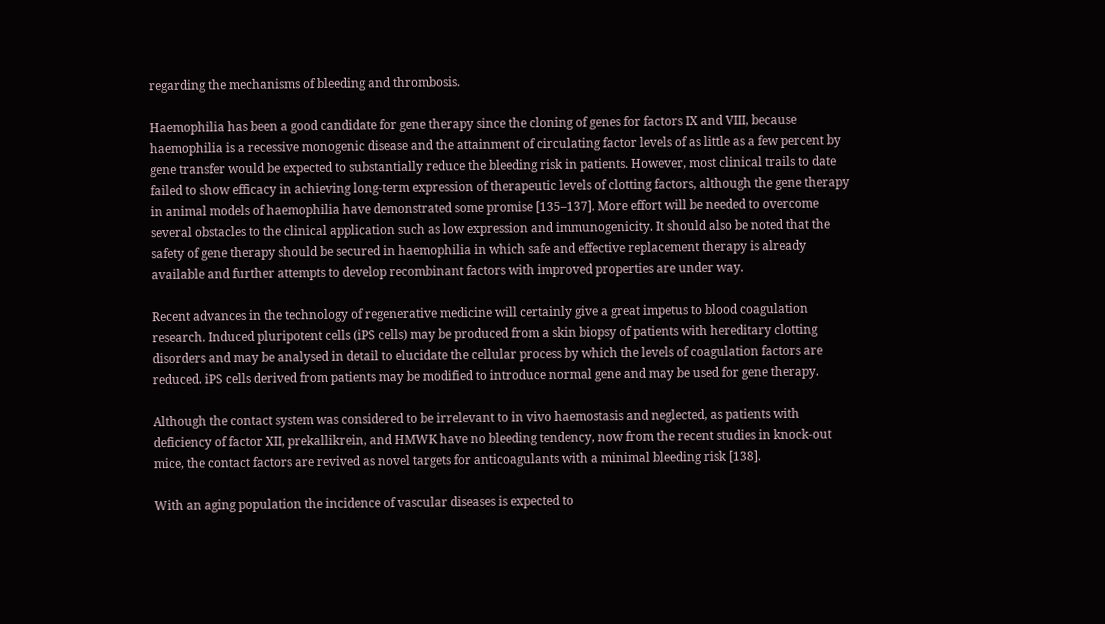regarding the mechanisms of bleeding and thrombosis.

Haemophilia has been a good candidate for gene therapy since the cloning of genes for factors IX and VIII, because haemophilia is a recessive monogenic disease and the attainment of circulating factor levels of as little as a few percent by gene transfer would be expected to substantially reduce the bleeding risk in patients. However, most clinical trails to date failed to show efficacy in achieving long-term expression of therapeutic levels of clotting factors, although the gene therapy in animal models of haemophilia have demonstrated some promise [135–137]. More effort will be needed to overcome several obstacles to the clinical application such as low expression and immunogenicity. It should also be noted that the safety of gene therapy should be secured in haemophilia in which safe and effective replacement therapy is already available and further attempts to develop recombinant factors with improved properties are under way.

Recent advances in the technology of regenerative medicine will certainly give a great impetus to blood coagulation research. Induced pluripotent cells (iPS cells) may be produced from a skin biopsy of patients with hereditary clotting disorders and may be analysed in detail to elucidate the cellular process by which the levels of coagulation factors are reduced. iPS cells derived from patients may be modified to introduce normal gene and may be used for gene therapy.

Although the contact system was considered to be irrelevant to in vivo haemostasis and neglected, as patients with deficiency of factor XII, prekallikrein, and HMWK have no bleeding tendency, now from the recent studies in knock-out mice, the contact factors are revived as novel targets for anticoagulants with a minimal bleeding risk [138].

With an aging population the incidence of vascular diseases is expected to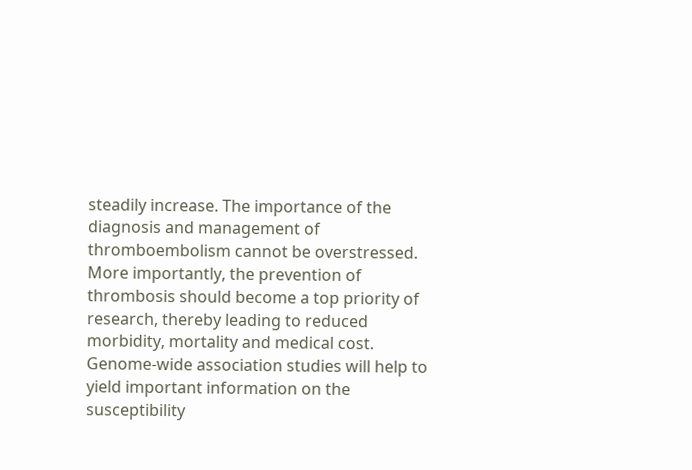steadily increase. The importance of the diagnosis and management of thromboembolism cannot be overstressed. More importantly, the prevention of thrombosis should become a top priority of research, thereby leading to reduced morbidity, mortality and medical cost. Genome-wide association studies will help to yield important information on the susceptibility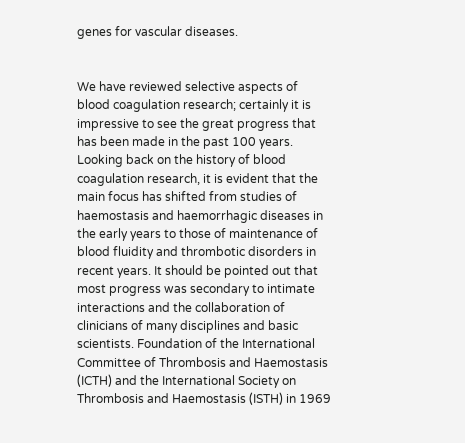genes for vascular diseases.


We have reviewed selective aspects of blood coagulation research; certainly it is impressive to see the great progress that has been made in the past 100 years. Looking back on the history of blood coagulation research, it is evident that the main focus has shifted from studies of haemostasis and haemorrhagic diseases in the early years to those of maintenance of blood fluidity and thrombotic disorders in recent years. It should be pointed out that most progress was secondary to intimate interactions and the collaboration of clinicians of many disciplines and basic scientists. Foundation of the International Committee of Thrombosis and Haemostasis (ICTH) and the International Society on Thrombosis and Haemostasis (ISTH) in 1969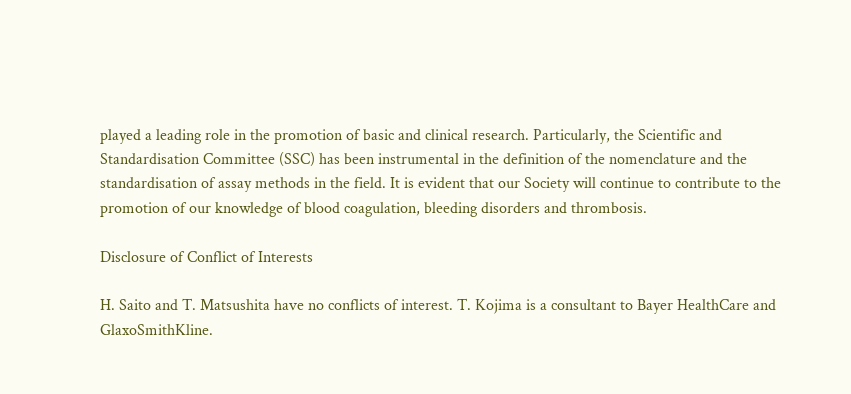played a leading role in the promotion of basic and clinical research. Particularly, the Scientific and Standardisation Committee (SSC) has been instrumental in the definition of the nomenclature and the standardisation of assay methods in the field. It is evident that our Society will continue to contribute to the promotion of our knowledge of blood coagulation, bleeding disorders and thrombosis.

Disclosure of Conflict of Interests

H. Saito and T. Matsushita have no conflicts of interest. T. Kojima is a consultant to Bayer HealthCare and GlaxoSmithKline.